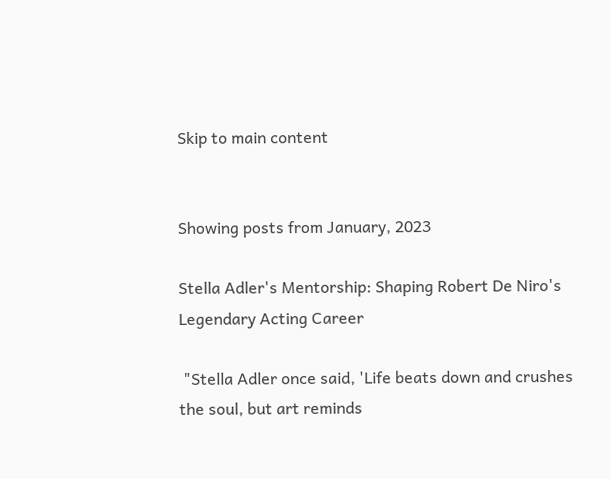Skip to main content


Showing posts from January, 2023

Stella Adler's Mentorship: Shaping Robert De Niro's Legendary Acting Career

 "Stella Adler once said, 'Life beats down and crushes the soul, but art reminds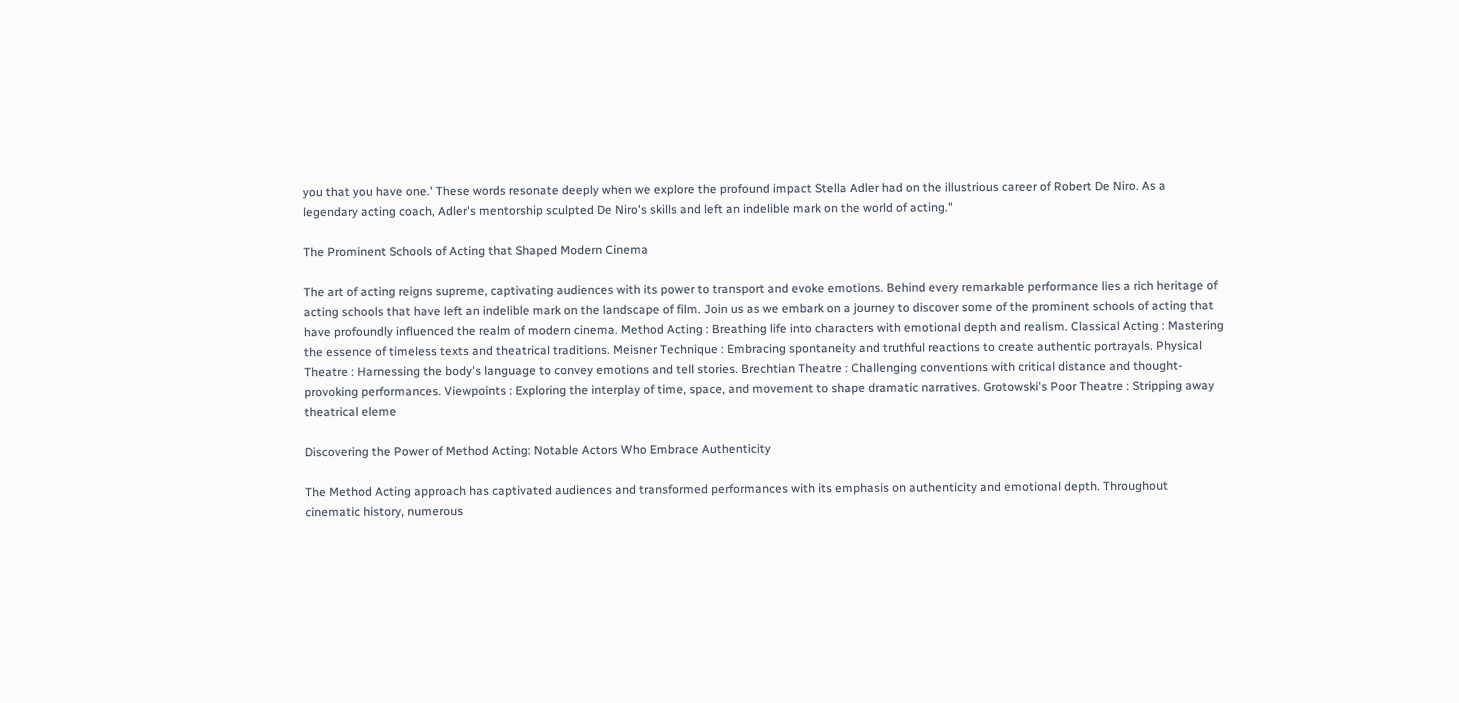you that you have one.' These words resonate deeply when we explore the profound impact Stella Adler had on the illustrious career of Robert De Niro. As a legendary acting coach, Adler's mentorship sculpted De Niro's skills and left an indelible mark on the world of acting."

The Prominent Schools of Acting that Shaped Modern Cinema

The art of acting reigns supreme, captivating audiences with its power to transport and evoke emotions. Behind every remarkable performance lies a rich heritage of acting schools that have left an indelible mark on the landscape of film. Join us as we embark on a journey to discover some of the prominent schools of acting that have profoundly influenced the realm of modern cinema. Method Acting : Breathing life into characters with emotional depth and realism. Classical Acting : Mastering the essence of timeless texts and theatrical traditions. Meisner Technique : Embracing spontaneity and truthful reactions to create authentic portrayals. Physical Theatre : Harnessing the body's language to convey emotions and tell stories. Brechtian Theatre : Challenging conventions with critical distance and thought-provoking performances. Viewpoints : Exploring the interplay of time, space, and movement to shape dramatic narratives. Grotowski's Poor Theatre : Stripping away theatrical eleme

Discovering the Power of Method Acting: Notable Actors Who Embrace Authenticity

The Method Acting approach has captivated audiences and transformed performances with its emphasis on authenticity and emotional depth. Throughout cinematic history, numerous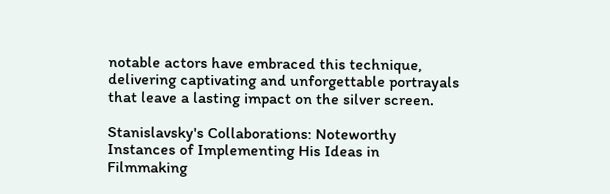notable actors have embraced this technique, delivering captivating and unforgettable portrayals that leave a lasting impact on the silver screen.

Stanislavsky's Collaborations: Noteworthy Instances of Implementing His Ideas in Filmmaking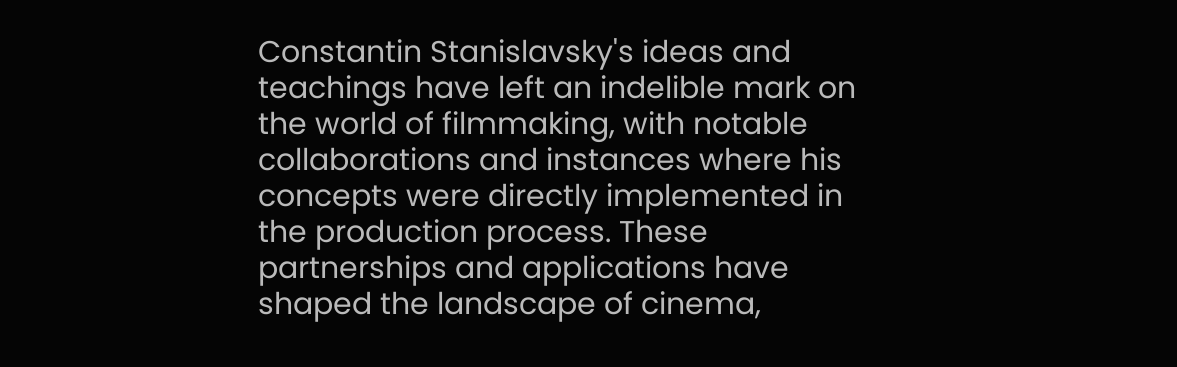Constantin Stanislavsky's ideas and teachings have left an indelible mark on the world of filmmaking, with notable collaborations and instances where his concepts were directly implemented in the production process. These partnerships and applications have shaped the landscape of cinema,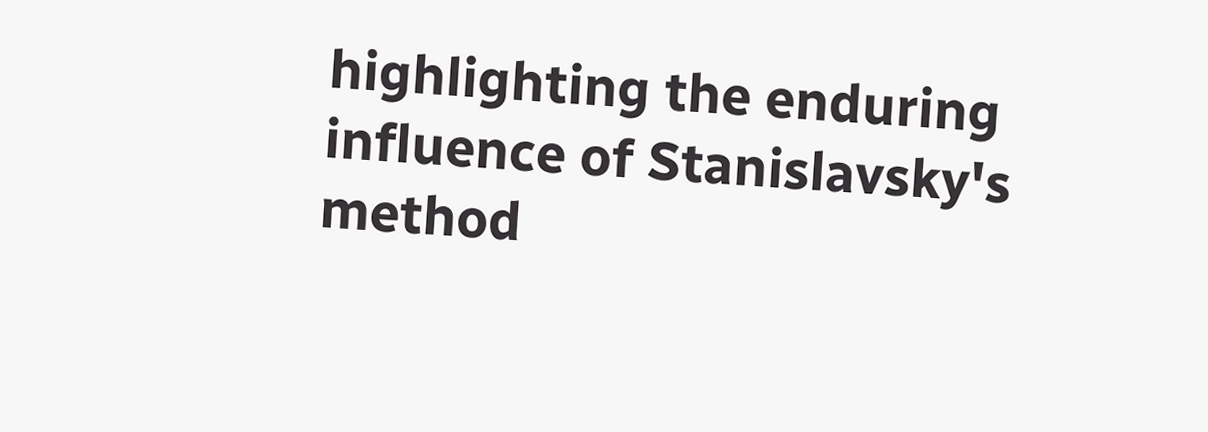highlighting the enduring influence of Stanislavsky's method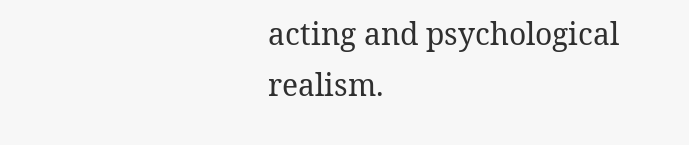acting and psychological realism.